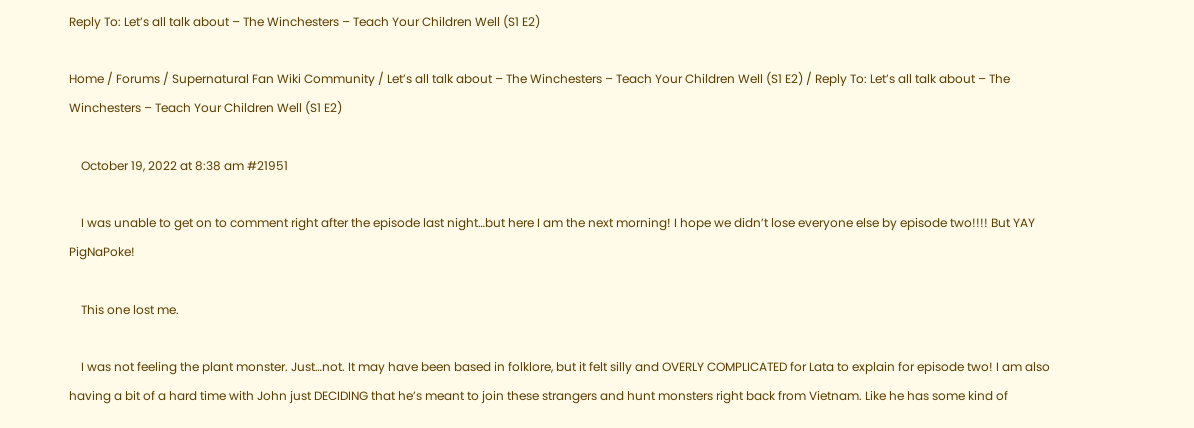Reply To: Let’s all talk about – The Winchesters – Teach Your Children Well (S1 E2)

Home / Forums / Supernatural Fan Wiki Community / Let’s all talk about – The Winchesters – Teach Your Children Well (S1 E2) / Reply To: Let’s all talk about – The Winchesters – Teach Your Children Well (S1 E2)

    October 19, 2022 at 8:38 am #21951

    I was unable to get on to comment right after the episode last night…but here I am the next morning! I hope we didn’t lose everyone else by episode two!!!! But YAY PigNaPoke!

    This one lost me.

    I was not feeling the plant monster. Just…not. It may have been based in folklore, but it felt silly and OVERLY COMPLICATED for Lata to explain for episode two! I am also having a bit of a hard time with John just DECIDING that he’s meant to join these strangers and hunt monsters right back from Vietnam. Like he has some kind of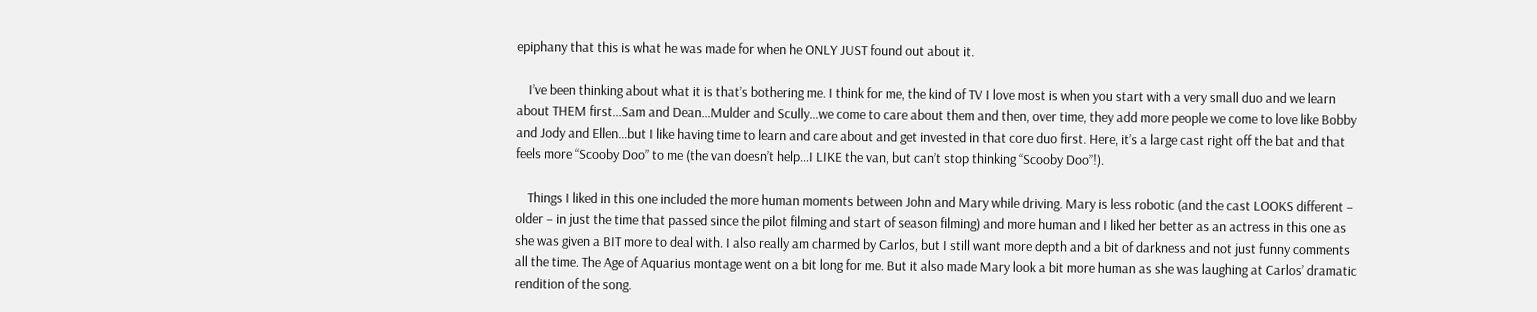epiphany that this is what he was made for when he ONLY JUST found out about it.

    I’ve been thinking about what it is that’s bothering me. I think for me, the kind of TV I love most is when you start with a very small duo and we learn about THEM first…Sam and Dean…Mulder and Scully…we come to care about them and then, over time, they add more people we come to love like Bobby and Jody and Ellen…but I like having time to learn and care about and get invested in that core duo first. Here, it’s a large cast right off the bat and that feels more “Scooby Doo” to me (the van doesn’t help…I LIKE the van, but can’t stop thinking “Scooby Doo”!).

    Things I liked in this one included the more human moments between John and Mary while driving. Mary is less robotic (and the cast LOOKS different – older – in just the time that passed since the pilot filming and start of season filming) and more human and I liked her better as an actress in this one as she was given a BIT more to deal with. I also really am charmed by Carlos, but I still want more depth and a bit of darkness and not just funny comments all the time. The Age of Aquarius montage went on a bit long for me. But it also made Mary look a bit more human as she was laughing at Carlos’ dramatic rendition of the song.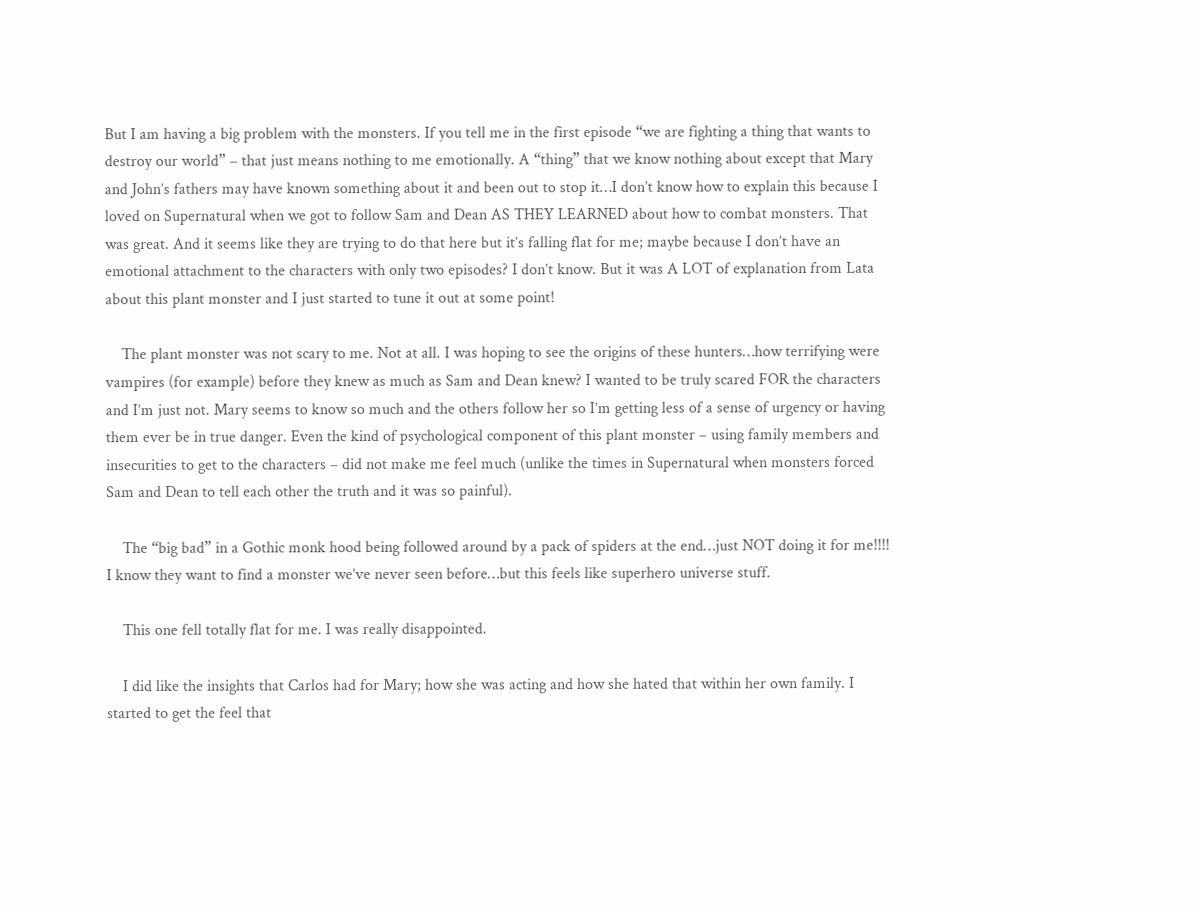But I am having a big problem with the monsters. If you tell me in the first episode “we are fighting a thing that wants to destroy our world” – that just means nothing to me emotionally. A “thing” that we know nothing about except that Mary and John’s fathers may have known something about it and been out to stop it…I don’t know how to explain this because I loved on Supernatural when we got to follow Sam and Dean AS THEY LEARNED about how to combat monsters. That was great. And it seems like they are trying to do that here but it’s falling flat for me; maybe because I don’t have an emotional attachment to the characters with only two episodes? I don’t know. But it was A LOT of explanation from Lata about this plant monster and I just started to tune it out at some point!

    The plant monster was not scary to me. Not at all. I was hoping to see the origins of these hunters…how terrifying were vampires (for example) before they knew as much as Sam and Dean knew? I wanted to be truly scared FOR the characters and I’m just not. Mary seems to know so much and the others follow her so I’m getting less of a sense of urgency or having them ever be in true danger. Even the kind of psychological component of this plant monster – using family members and insecurities to get to the characters – did not make me feel much (unlike the times in Supernatural when monsters forced Sam and Dean to tell each other the truth and it was so painful).

    The “big bad” in a Gothic monk hood being followed around by a pack of spiders at the end…just NOT doing it for me!!!! I know they want to find a monster we’ve never seen before…but this feels like superhero universe stuff.

    This one fell totally flat for me. I was really disappointed.

    I did like the insights that Carlos had for Mary; how she was acting and how she hated that within her own family. I started to get the feel that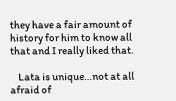they have a fair amount of history for him to know all that and I really liked that.

    Lata is unique…not at all afraid of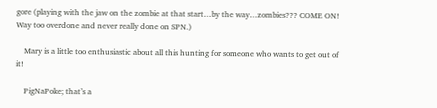gore (playing with the jaw on the zombie at that start…by the way…zombies??? COME ON! Way too overdone and never really done on SPN.)

    Mary is a little too enthusiastic about all this hunting for someone who wants to get out of it!

    PigNaPoke; that’s a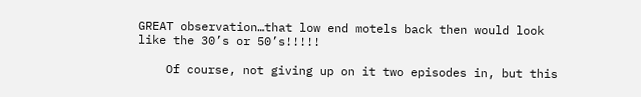GREAT observation…that low end motels back then would look like the 30’s or 50’s!!!!!

    Of course, not giving up on it two episodes in, but this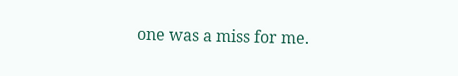one was a miss for me.